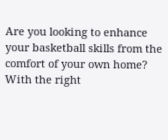Are you looking to enhance your basketball skills from the comfort of your own home? With the right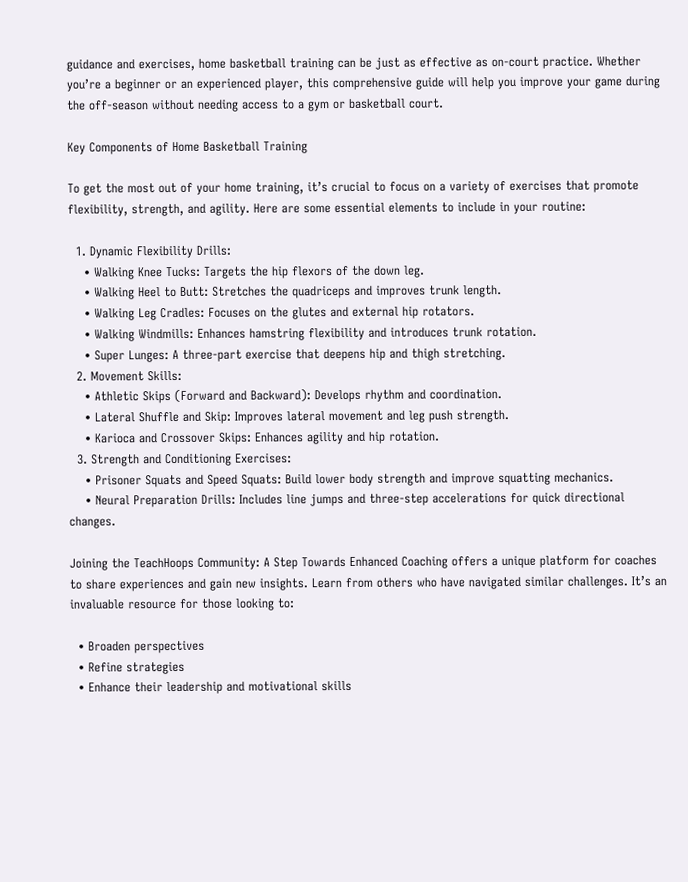guidance and exercises, home basketball training can be just as effective as on-court practice. Whether you’re a beginner or an experienced player, this comprehensive guide will help you improve your game during the off-season without needing access to a gym or basketball court.

Key Components of Home Basketball Training

To get the most out of your home training, it’s crucial to focus on a variety of exercises that promote flexibility, strength, and agility. Here are some essential elements to include in your routine:

  1. Dynamic Flexibility Drills:
    • Walking Knee Tucks: Targets the hip flexors of the down leg.
    • Walking Heel to Butt: Stretches the quadriceps and improves trunk length.
    • Walking Leg Cradles: Focuses on the glutes and external hip rotators.
    • Walking Windmills: Enhances hamstring flexibility and introduces trunk rotation.
    • Super Lunges: A three-part exercise that deepens hip and thigh stretching.
  2. Movement Skills:
    • Athletic Skips (Forward and Backward): Develops rhythm and coordination.
    • Lateral Shuffle and Skip: Improves lateral movement and leg push strength.
    • Karioca and Crossover Skips: Enhances agility and hip rotation.
  3. Strength and Conditioning Exercises:
    • Prisoner Squats and Speed Squats: Build lower body strength and improve squatting mechanics.
    • Neural Preparation Drills: Includes line jumps and three-step accelerations for quick directional changes.

Joining the TeachHoops Community: A Step Towards Enhanced Coaching offers a unique platform for coaches to share experiences and gain new insights. Learn from others who have navigated similar challenges. It’s an invaluable resource for those looking to:

  • Broaden perspectives
  • Refine strategies
  • Enhance their leadership and motivational skills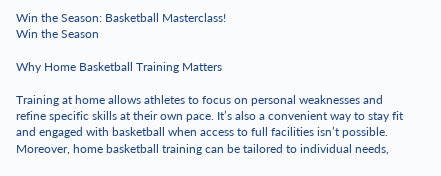Win the Season: Basketball Masterclass!
Win the Season

Why Home Basketball Training Matters

Training at home allows athletes to focus on personal weaknesses and refine specific skills at their own pace. It’s also a convenient way to stay fit and engaged with basketball when access to full facilities isn’t possible. Moreover, home basketball training can be tailored to individual needs,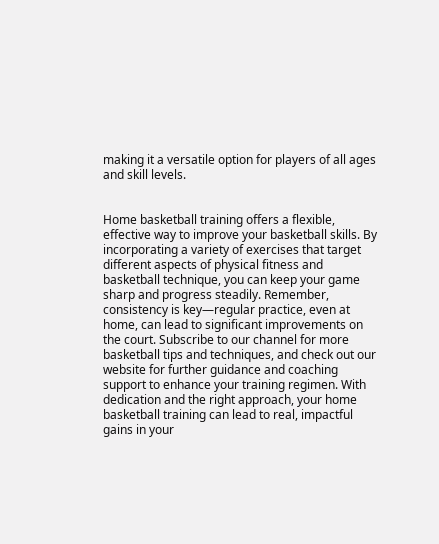making it a versatile option for players of all ages and skill levels.


Home basketball training offers a flexible, effective way to improve your basketball skills. By incorporating a variety of exercises that target different aspects of physical fitness and basketball technique, you can keep your game sharp and progress steadily. Remember, consistency is key—regular practice, even at home, can lead to significant improvements on the court. Subscribe to our channel for more basketball tips and techniques, and check out our website for further guidance and coaching support to enhance your training regimen. With dedication and the right approach, your home basketball training can lead to real, impactful gains in your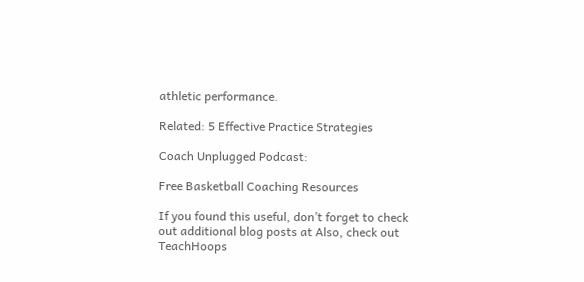athletic performance.

Related: 5 Effective Practice Strategies

Coach Unplugged Podcast:

Free Basketball Coaching Resources

If you found this useful, don’t forget to check out additional blog posts at Also, check out TeachHoops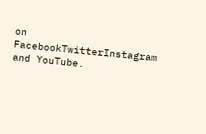on FacebookTwitterInstagram and YouTube.